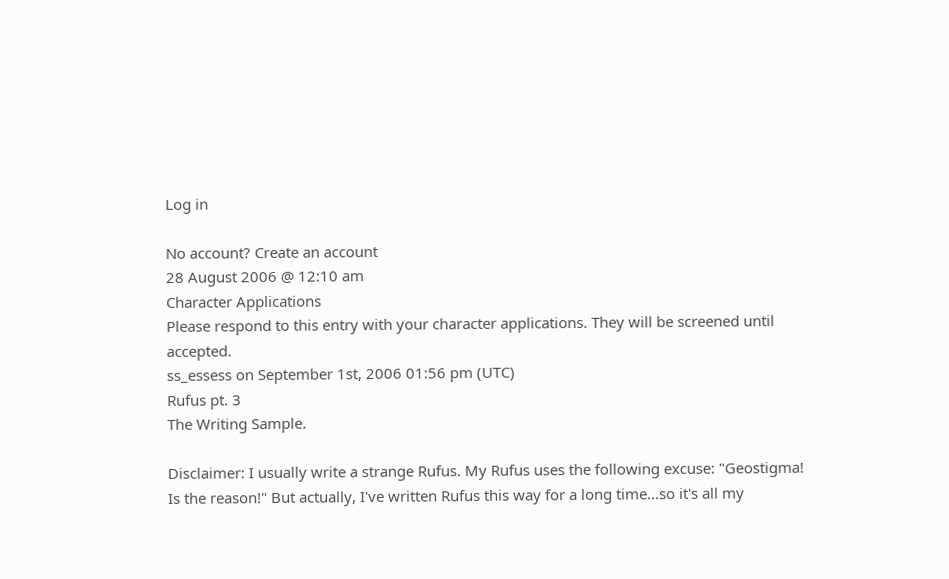Log in

No account? Create an account
28 August 2006 @ 12:10 am
Character Applications
Please respond to this entry with your character applications. They will be screened until accepted.
ss_essess on September 1st, 2006 01:56 pm (UTC)
Rufus pt. 3
The Writing Sample.

Disclaimer: I usually write a strange Rufus. My Rufus uses the following excuse: "Geostigma! Is the reason!" But actually, I've written Rufus this way for a long time...so it's all my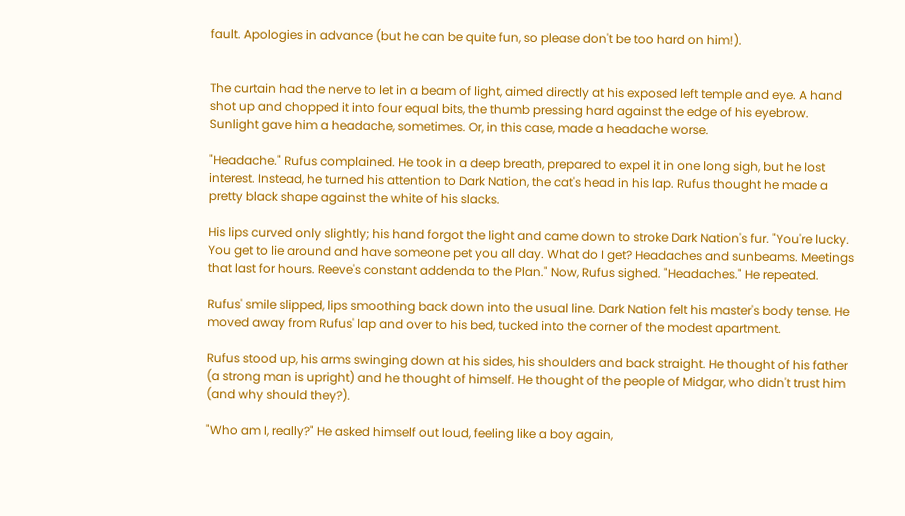fault. Apologies in advance (but he can be quite fun, so please don't be too hard on him!).


The curtain had the nerve to let in a beam of light, aimed directly at his exposed left temple and eye. A hand shot up and chopped it into four equal bits, the thumb pressing hard against the edge of his eyebrow. Sunlight gave him a headache, sometimes. Or, in this case, made a headache worse.

"Headache." Rufus complained. He took in a deep breath, prepared to expel it in one long sigh, but he lost interest. Instead, he turned his attention to Dark Nation, the cat's head in his lap. Rufus thought he made a pretty black shape against the white of his slacks.

His lips curved only slightly; his hand forgot the light and came down to stroke Dark Nation's fur. "You're lucky. You get to lie around and have someone pet you all day. What do I get? Headaches and sunbeams. Meetings that last for hours. Reeve's constant addenda to the Plan." Now, Rufus sighed. "Headaches." He repeated.

Rufus' smile slipped, lips smoothing back down into the usual line. Dark Nation felt his master's body tense. He moved away from Rufus' lap and over to his bed, tucked into the corner of the modest apartment.

Rufus stood up, his arms swinging down at his sides, his shoulders and back straight. He thought of his father (a strong man is upright) and he thought of himself. He thought of the people of Midgar, who didn't trust him (and why should they?).

"Who am I, really?" He asked himself out loud, feeling like a boy again,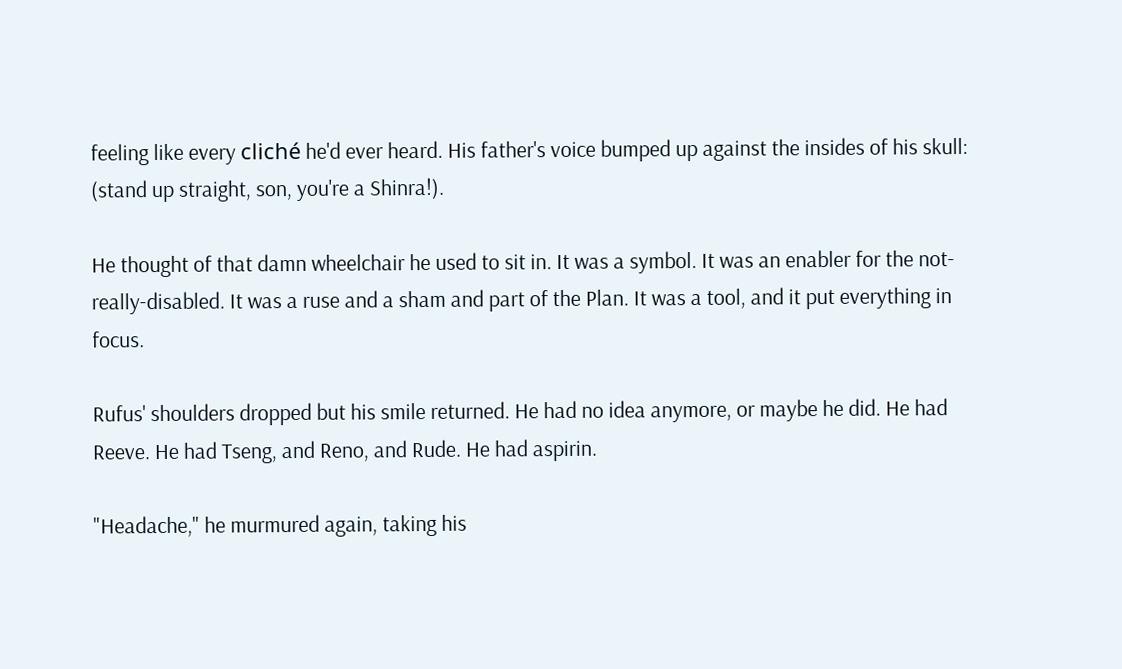feeling like every cliché he'd ever heard. His father's voice bumped up against the insides of his skull: (stand up straight, son, you're a Shinra!).

He thought of that damn wheelchair he used to sit in. It was a symbol. It was an enabler for the not-really-disabled. It was a ruse and a sham and part of the Plan. It was a tool, and it put everything in focus.

Rufus' shoulders dropped but his smile returned. He had no idea anymore, or maybe he did. He had Reeve. He had Tseng, and Reno, and Rude. He had aspirin.

"Headache," he murmured again, taking his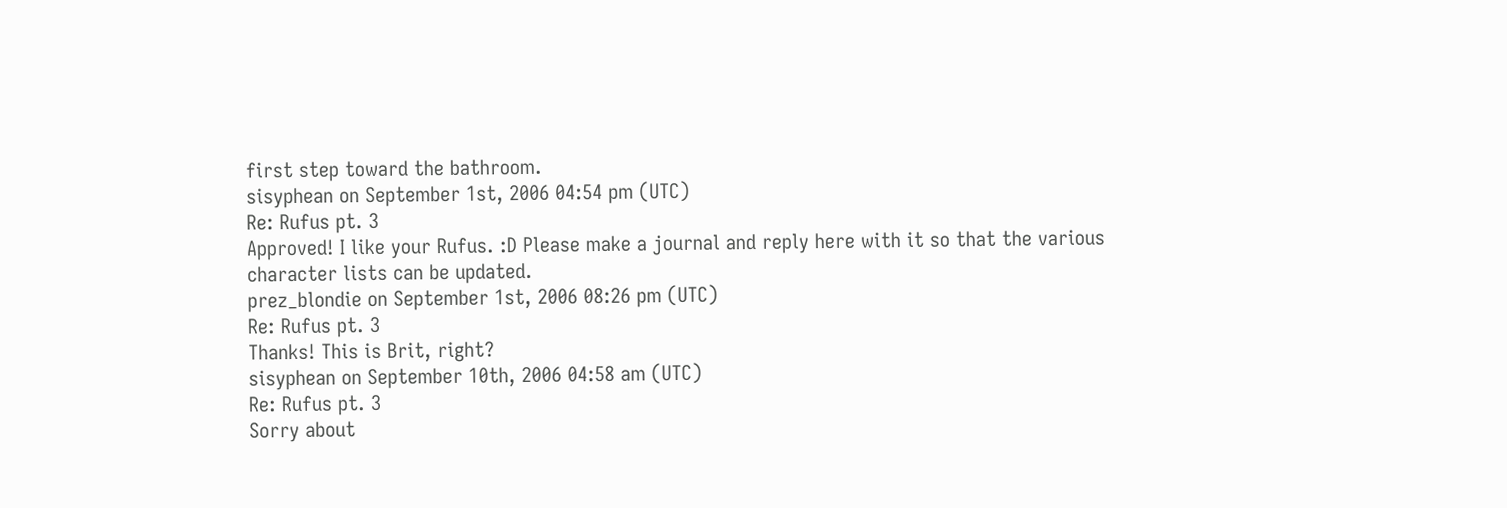first step toward the bathroom.
sisyphean on September 1st, 2006 04:54 pm (UTC)
Re: Rufus pt. 3
Approved! I like your Rufus. :D Please make a journal and reply here with it so that the various character lists can be updated.
prez_blondie on September 1st, 2006 08:26 pm (UTC)
Re: Rufus pt. 3
Thanks! This is Brit, right?
sisyphean on September 10th, 2006 04:58 am (UTC)
Re: Rufus pt. 3
Sorry about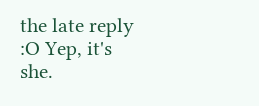the late reply :O Yep, it's she.